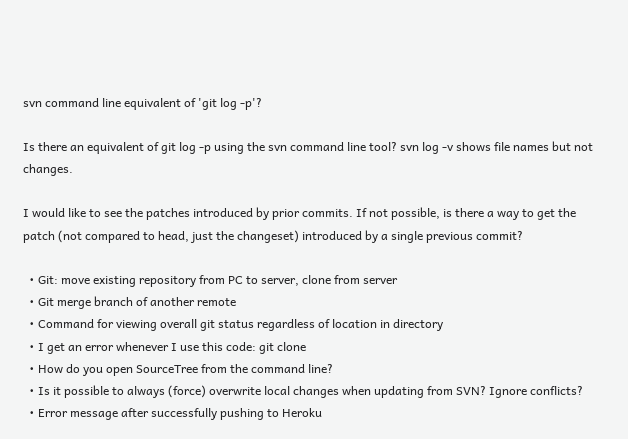svn command line equivalent of 'git log -p'?

Is there an equivalent of git log -p using the svn command line tool? svn log -v shows file names but not changes.

I would like to see the patches introduced by prior commits. If not possible, is there a way to get the patch (not compared to head, just the changeset) introduced by a single previous commit?

  • Git: move existing repository from PC to server, clone from server
  • Git merge branch of another remote
  • Command for viewing overall git status regardless of location in directory
  • I get an error whenever I use this code: git clone
  • How do you open SourceTree from the command line?
  • Is it possible to always (force) overwrite local changes when updating from SVN? Ignore conflicts?
  • Error message after successfully pushing to Heroku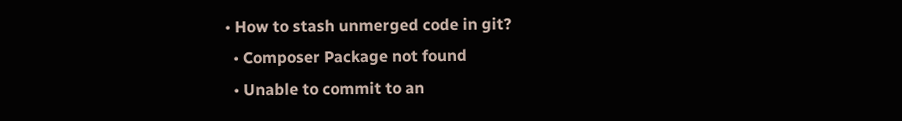• How to stash unmerged code in git?
  • Composer Package not found
  • Unable to commit to an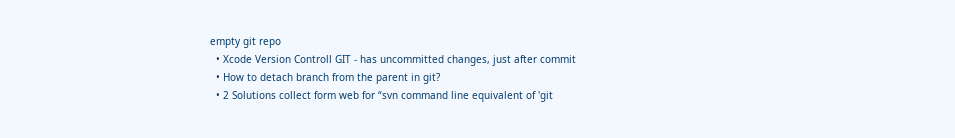empty git repo
  • Xcode Version Controll GIT - has uncommitted changes, just after commit
  • How to detach branch from the parent in git?
  • 2 Solutions collect form web for “svn command line equivalent of 'git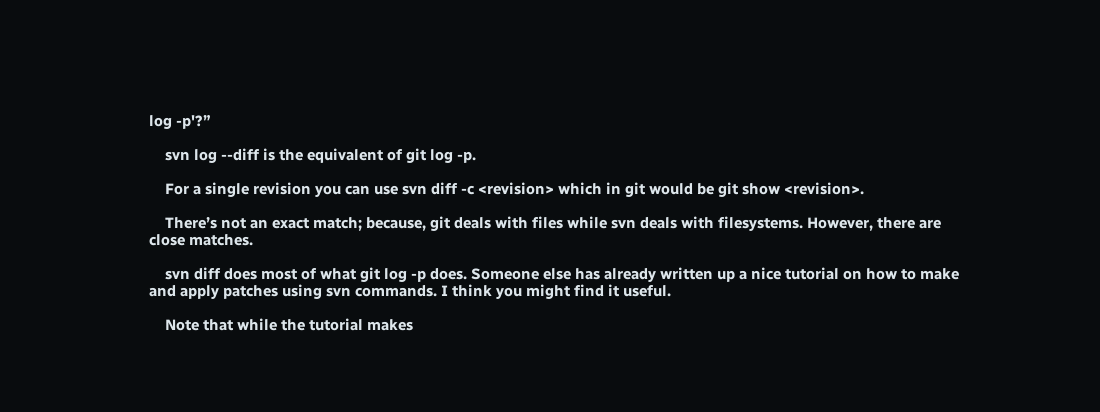log -p'?”

    svn log --diff is the equivalent of git log -p.

    For a single revision you can use svn diff -c <revision> which in git would be git show <revision>.

    There’s not an exact match; because, git deals with files while svn deals with filesystems. However, there are close matches.

    svn diff does most of what git log -p does. Someone else has already written up a nice tutorial on how to make and apply patches using svn commands. I think you might find it useful.

    Note that while the tutorial makes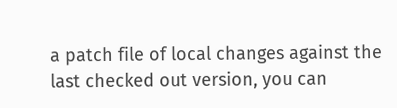a patch file of local changes against the last checked out version, you can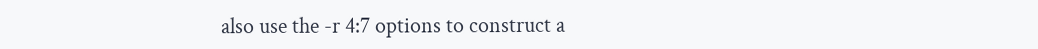also use the -r 4:7 options to construct a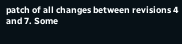patch of all changes between revisions 4 and 7. Some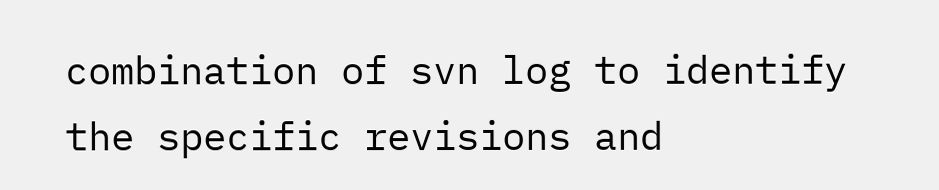combination of svn log to identify the specific revisions and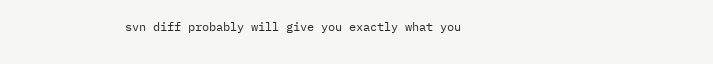svn diff probably will give you exactly what you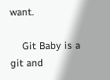want.

    Git Baby is a git and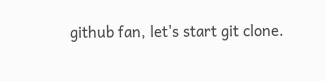github fan, let's start git clone.